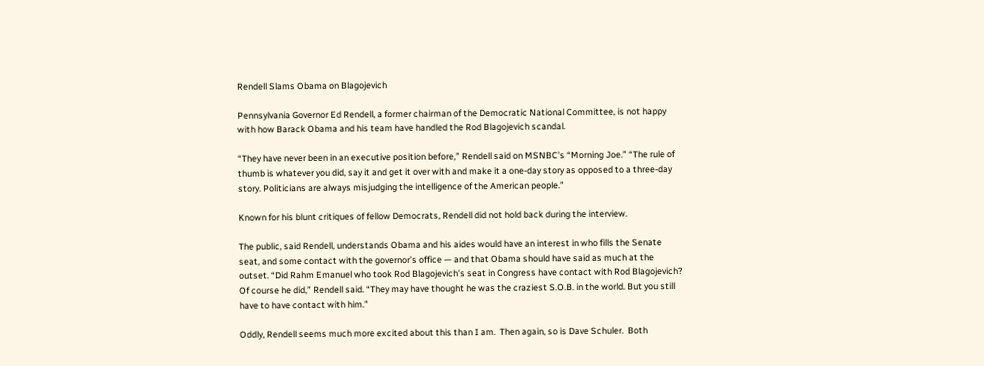Rendell Slams Obama on Blagojevich

Pennsylvania Governor Ed Rendell, a former chairman of the Democratic National Committee, is not happy with how Barack Obama and his team have handled the Rod Blagojevich scandal.

“They have never been in an executive position before,” Rendell said on MSNBC’s “Morning Joe.” “The rule of thumb is whatever you did, say it and get it over with and make it a one-day story as opposed to a three-day story. Politicians are always misjudging the intelligence of the American people.”

Known for his blunt critiques of fellow Democrats, Rendell did not hold back during the interview.

The public, said Rendell, understands Obama and his aides would have an interest in who fills the Senate seat, and some contact with the governor’s office — and that Obama should have said as much at the outset. “Did Rahm Emanuel who took Rod Blagojevich’s seat in Congress have contact with Rod Blagojevich? Of course he did,” Rendell said. “They may have thought he was the craziest S.O.B. in the world. But you still have to have contact with him.”

Oddly, Rendell seems much more excited about this than I am.  Then again, so is Dave Schuler.  Both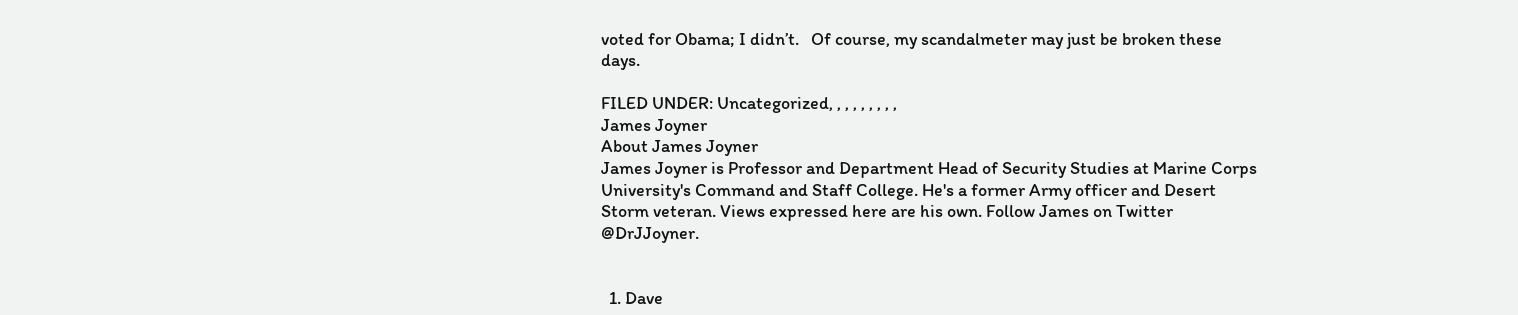voted for Obama; I didn’t.   Of course, my scandalmeter may just be broken these days.

FILED UNDER: Uncategorized, , , , , , , , ,
James Joyner
About James Joyner
James Joyner is Professor and Department Head of Security Studies at Marine Corps University's Command and Staff College. He's a former Army officer and Desert Storm veteran. Views expressed here are his own. Follow James on Twitter @DrJJoyner.


  1. Dave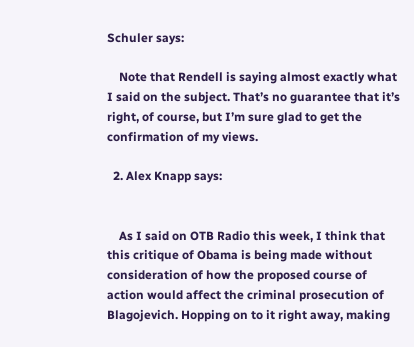Schuler says:

    Note that Rendell is saying almost exactly what I said on the subject. That’s no guarantee that it’s right, of course, but I’m sure glad to get the confirmation of my views.

  2. Alex Knapp says:


    As I said on OTB Radio this week, I think that this critique of Obama is being made without consideration of how the proposed course of action would affect the criminal prosecution of Blagojevich. Hopping on to it right away, making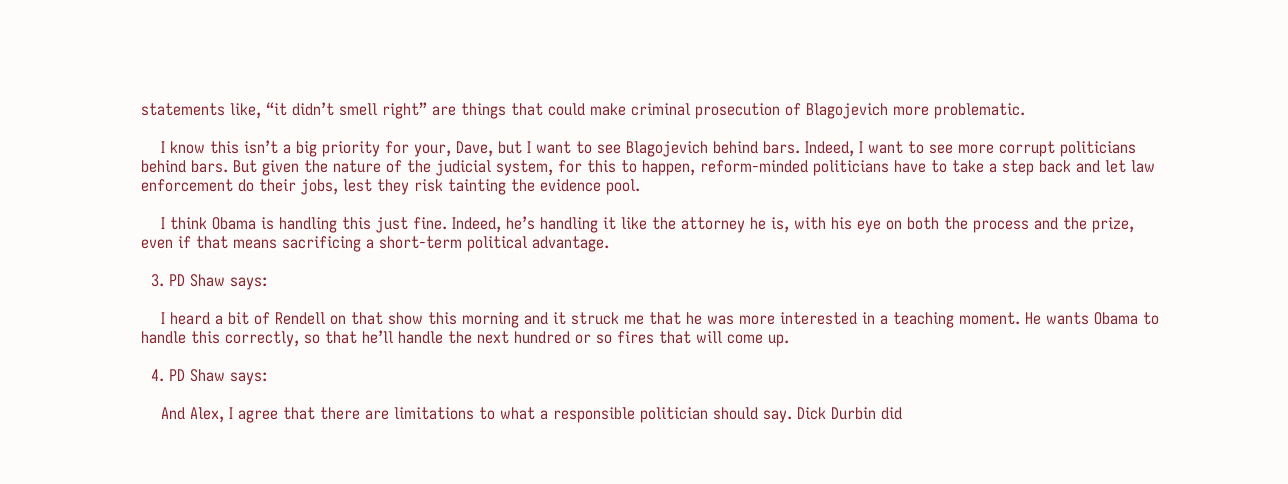statements like, “it didn’t smell right” are things that could make criminal prosecution of Blagojevich more problematic.

    I know this isn’t a big priority for your, Dave, but I want to see Blagojevich behind bars. Indeed, I want to see more corrupt politicians behind bars. But given the nature of the judicial system, for this to happen, reform-minded politicians have to take a step back and let law enforcement do their jobs, lest they risk tainting the evidence pool.

    I think Obama is handling this just fine. Indeed, he’s handling it like the attorney he is, with his eye on both the process and the prize, even if that means sacrificing a short-term political advantage.

  3. PD Shaw says:

    I heard a bit of Rendell on that show this morning and it struck me that he was more interested in a teaching moment. He wants Obama to handle this correctly, so that he’ll handle the next hundred or so fires that will come up.

  4. PD Shaw says:

    And Alex, I agree that there are limitations to what a responsible politician should say. Dick Durbin did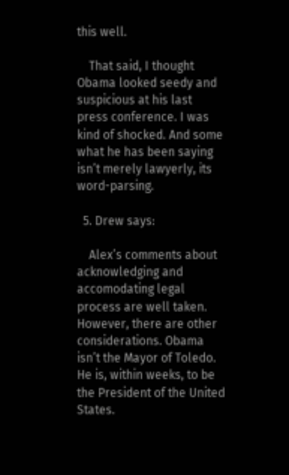this well.

    That said, I thought Obama looked seedy and suspicious at his last press conference. I was kind of shocked. And some what he has been saying isn’t merely lawyerly, its word-parsing.

  5. Drew says:

    Alex’s comments about acknowledging and accomodating legal process are well taken. However, there are other considerations. Obama isn’t the Mayor of Toledo. He is, within weeks, to be the President of the United States.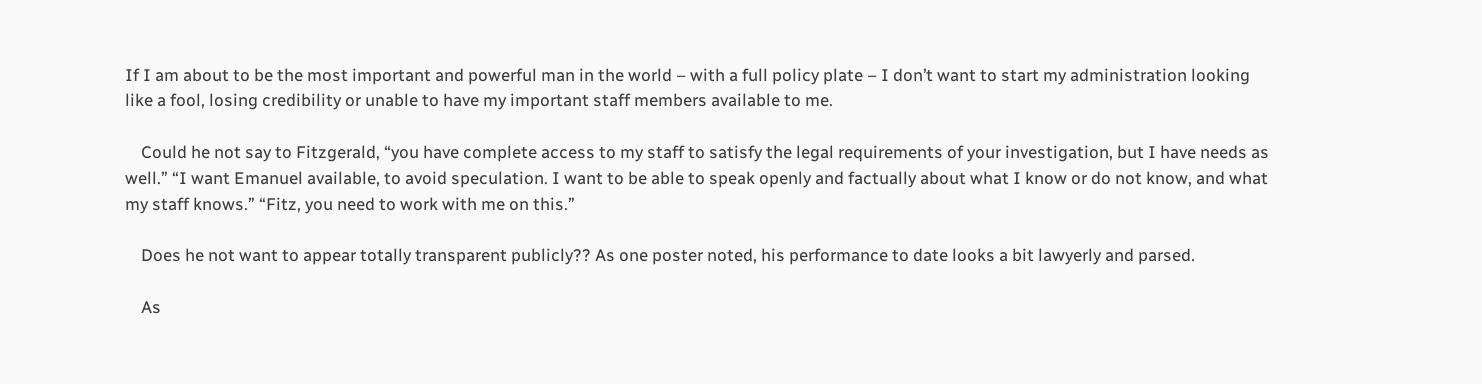If I am about to be the most important and powerful man in the world – with a full policy plate – I don’t want to start my administration looking like a fool, losing credibility or unable to have my important staff members available to me.

    Could he not say to Fitzgerald, “you have complete access to my staff to satisfy the legal requirements of your investigation, but I have needs as well.” “I want Emanuel available, to avoid speculation. I want to be able to speak openly and factually about what I know or do not know, and what my staff knows.” “Fitz, you need to work with me on this.”

    Does he not want to appear totally transparent publicly?? As one poster noted, his performance to date looks a bit lawyerly and parsed.

    As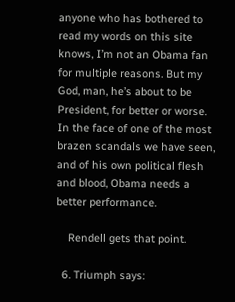anyone who has bothered to read my words on this site knows, I’m not an Obama fan for multiple reasons. But my God, man, he’s about to be President, for better or worse. In the face of one of the most brazen scandals we have seen, and of his own political flesh and blood, Obama needs a better performance.

    Rendell gets that point.

  6. Triumph says: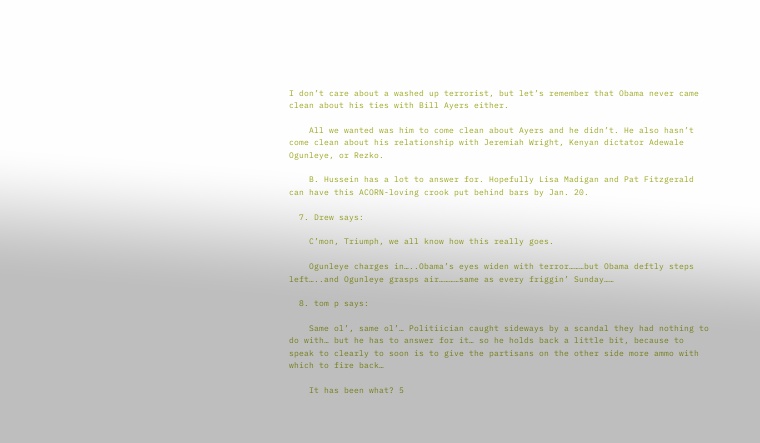I don’t care about a washed up terrorist, but let’s remember that Obama never came clean about his ties with Bill Ayers either.

    All we wanted was him to come clean about Ayers and he didn’t. He also hasn’t come clean about his relationship with Jeremiah Wright, Kenyan dictator Adewale Ogunleye, or Rezko.

    B. Hussein has a lot to answer for. Hopefully Lisa Madigan and Pat Fitzgerald can have this ACORN-loving crook put behind bars by Jan. 20.

  7. Drew says:

    C’mon, Triumph, we all know how this really goes.

    Ogunleye charges in…..Obama’s eyes widen with terror………but Obama deftly steps left…..and Ogunleye grasps air…………same as every friggin’ Sunday……

  8. tom p says:

    Same ol’, same ol’… Politiician caught sideways by a scandal they had nothing to do with… but he has to answer for it… so he holds back a little bit, because to speak to clearly to soon is to give the partisans on the other side more ammo with which to fire back…

    It has been what? 5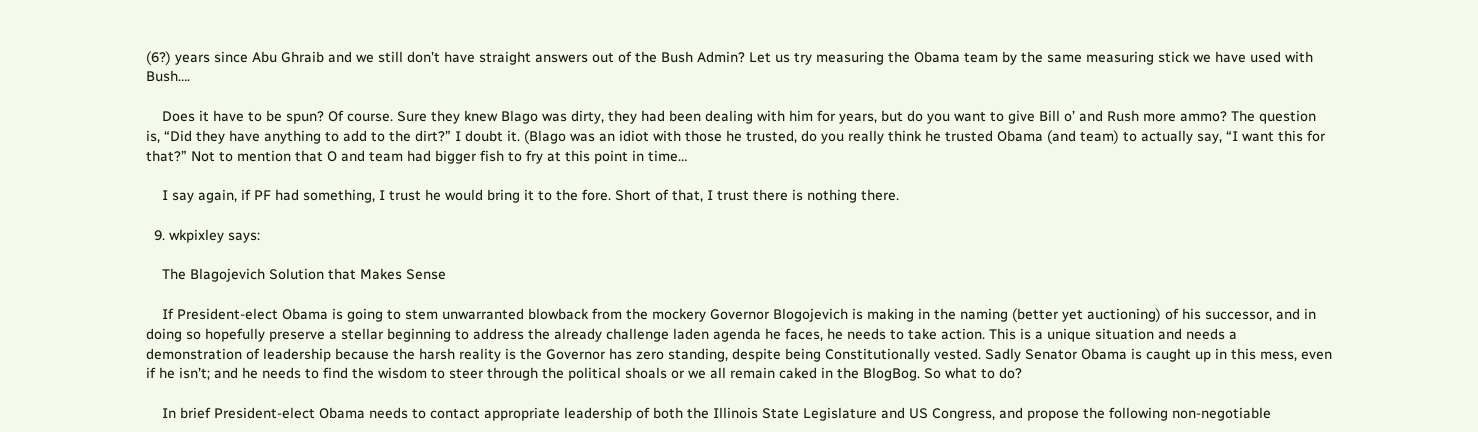(6?) years since Abu Ghraib and we still don’t have straight answers out of the Bush Admin? Let us try measuring the Obama team by the same measuring stick we have used with Bush….

    Does it have to be spun? Of course. Sure they knew Blago was dirty, they had been dealing with him for years, but do you want to give Bill o’ and Rush more ammo? The question is, “Did they have anything to add to the dirt?” I doubt it. (Blago was an idiot with those he trusted, do you really think he trusted Obama (and team) to actually say, “I want this for that?” Not to mention that O and team had bigger fish to fry at this point in time…

    I say again, if PF had something, I trust he would bring it to the fore. Short of that, I trust there is nothing there.

  9. wkpixley says:

    The Blagojevich Solution that Makes Sense

    If President-elect Obama is going to stem unwarranted blowback from the mockery Governor Blogojevich is making in the naming (better yet auctioning) of his successor, and in doing so hopefully preserve a stellar beginning to address the already challenge laden agenda he faces, he needs to take action. This is a unique situation and needs a demonstration of leadership because the harsh reality is the Governor has zero standing, despite being Constitutionally vested. Sadly Senator Obama is caught up in this mess, even if he isn’t; and he needs to find the wisdom to steer through the political shoals or we all remain caked in the BlogBog. So what to do?

    In brief President-elect Obama needs to contact appropriate leadership of both the Illinois State Legislature and US Congress, and propose the following non-negotiable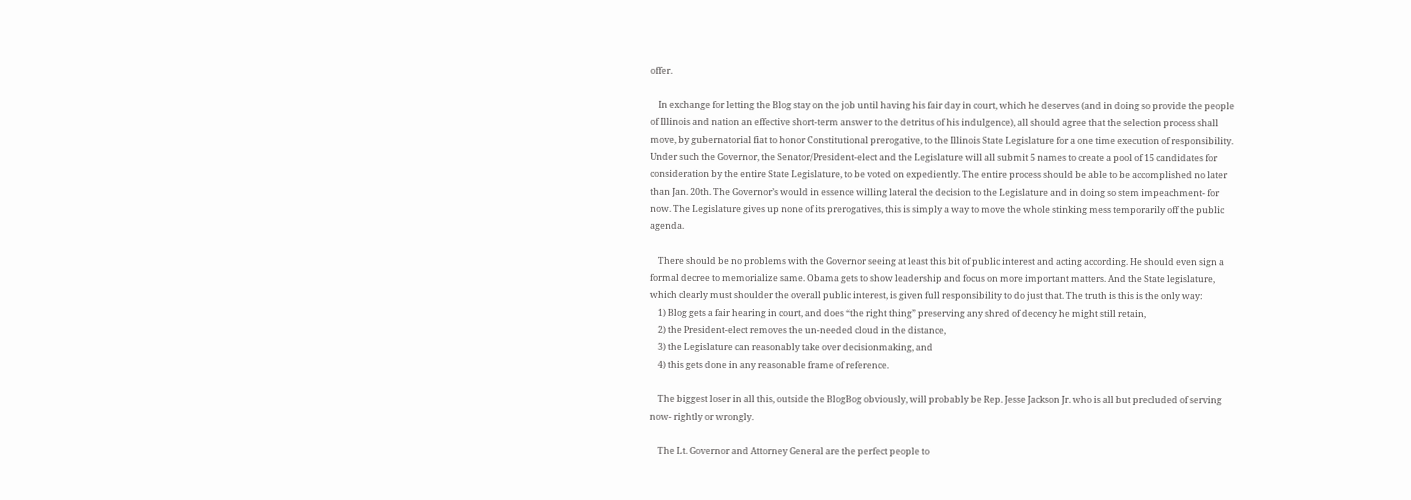offer.

    In exchange for letting the Blog stay on the job until having his fair day in court, which he deserves (and in doing so provide the people of Illinois and nation an effective short-term answer to the detritus of his indulgence), all should agree that the selection process shall move, by gubernatorial fiat to honor Constitutional prerogative, to the Illinois State Legislature for a one time execution of responsibility. Under such the Governor, the Senator/President-elect and the Legislature will all submit 5 names to create a pool of 15 candidates for consideration by the entire State Legislature, to be voted on expediently. The entire process should be able to be accomplished no later than Jan. 20th. The Governor’s would in essence willing lateral the decision to the Legislature and in doing so stem impeachment- for now. The Legislature gives up none of its prerogatives, this is simply a way to move the whole stinking mess temporarily off the public agenda.

    There should be no problems with the Governor seeing at least this bit of public interest and acting according. He should even sign a formal decree to memorialize same. Obama gets to show leadership and focus on more important matters. And the State legislature, which clearly must shoulder the overall public interest, is given full responsibility to do just that. The truth is this is the only way:
    1) Blog gets a fair hearing in court, and does “the right thing” preserving any shred of decency he might still retain,
    2) the President-elect removes the un-needed cloud in the distance,
    3) the Legislature can reasonably take over decisionmaking, and
    4) this gets done in any reasonable frame of reference.

    The biggest loser in all this, outside the BlogBog obviously, will probably be Rep. Jesse Jackson Jr. who is all but precluded of serving now- rightly or wrongly.

    The Lt. Governor and Attorney General are the perfect people to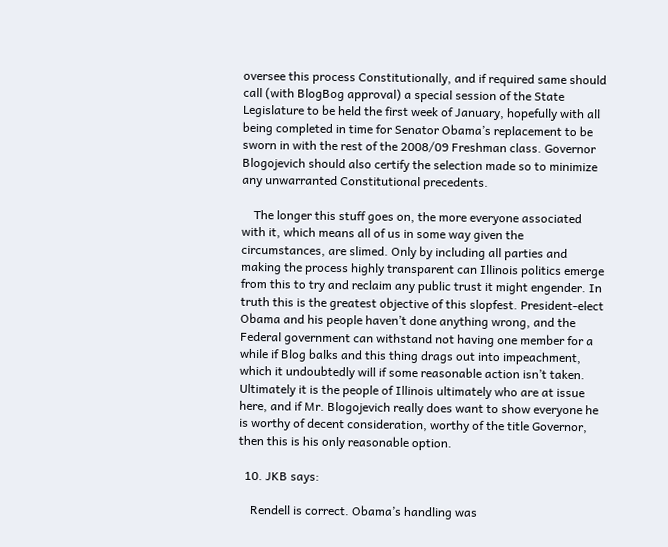oversee this process Constitutionally, and if required same should call (with BlogBog approval) a special session of the State Legislature to be held the first week of January, hopefully with all being completed in time for Senator Obama’s replacement to be sworn in with the rest of the 2008/09 Freshman class. Governor Blogojevich should also certify the selection made so to minimize any unwarranted Constitutional precedents.

    The longer this stuff goes on, the more everyone associated with it, which means all of us in some way given the circumstances, are slimed. Only by including all parties and making the process highly transparent can Illinois politics emerge from this to try and reclaim any public trust it might engender. In truth this is the greatest objective of this slopfest. President-elect Obama and his people haven’t done anything wrong, and the Federal government can withstand not having one member for a while if Blog balks and this thing drags out into impeachment, which it undoubtedly will if some reasonable action isn’t taken. Ultimately it is the people of Illinois ultimately who are at issue here, and if Mr. Blogojevich really does want to show everyone he is worthy of decent consideration, worthy of the title Governor, then this is his only reasonable option.

  10. JKB says:

    Rendell is correct. Obama’s handling was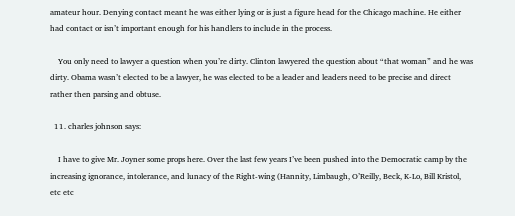amateur hour. Denying contact meant he was either lying or is just a figure head for the Chicago machine. He either had contact or isn’t important enough for his handlers to include in the process.

    You only need to lawyer a question when you’re dirty. Clinton lawyered the question about “that woman” and he was dirty. Obama wasn’t elected to be a lawyer, he was elected to be a leader and leaders need to be precise and direct rather then parsing and obtuse.

  11. charles johnson says:

    I have to give Mr. Joyner some props here. Over the last few years I’ve been pushed into the Democratic camp by the increasing ignorance, intolerance, and lunacy of the Right-wing (Hannity, Limbaugh, O’Reilly, Beck, K-Lo, Bill Kristol, etc etc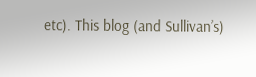etc). This blog (and Sullivan’s)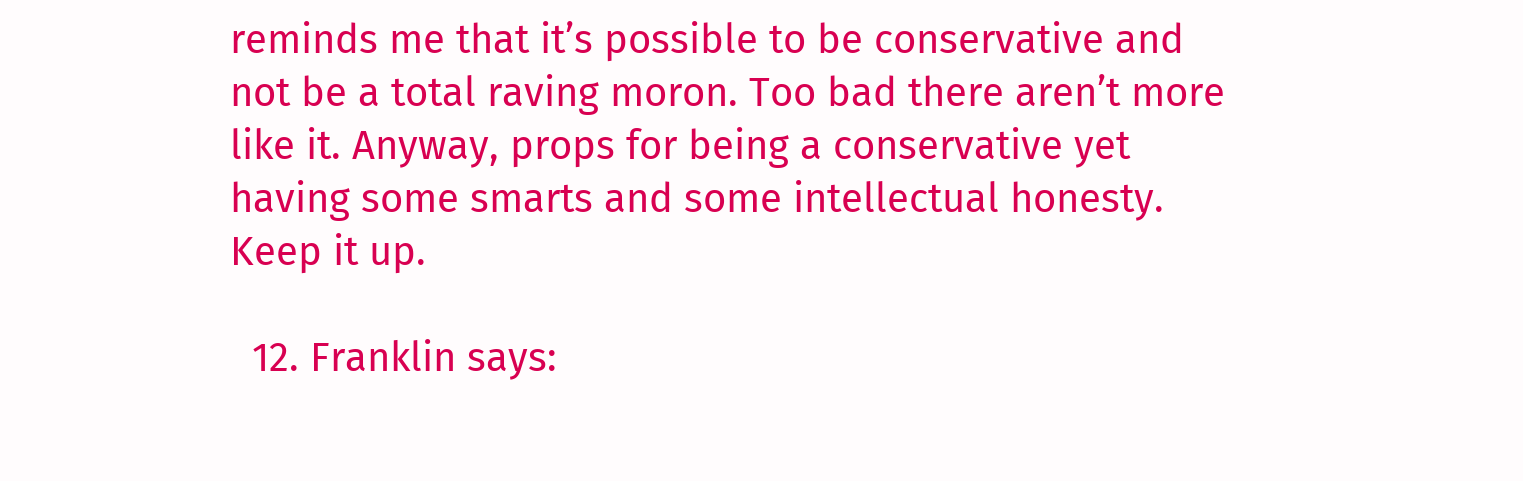reminds me that it’s possible to be conservative and not be a total raving moron. Too bad there aren’t more like it. Anyway, props for being a conservative yet having some smarts and some intellectual honesty. Keep it up.

  12. Franklin says: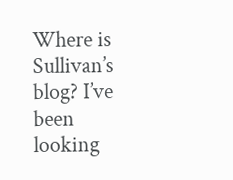Where is Sullivan’s blog? I’ve been looking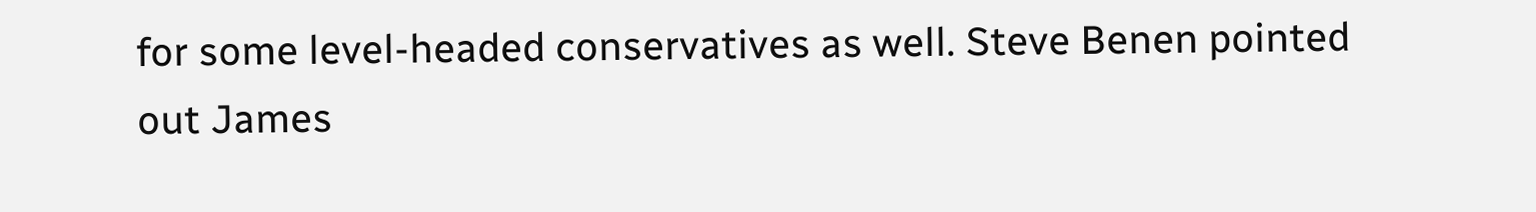for some level-headed conservatives as well. Steve Benen pointed out James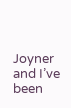Joyner and I’ve been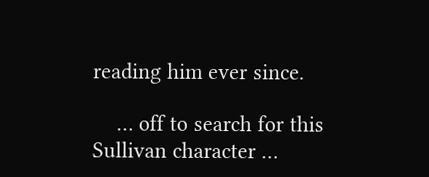reading him ever since.

    … off to search for this Sullivan character …